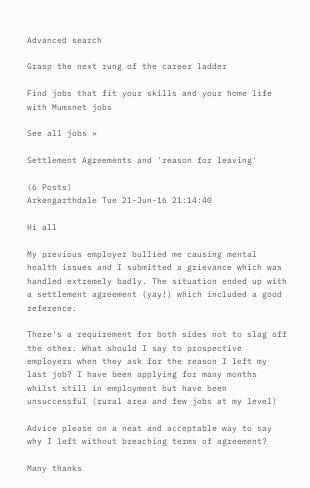Advanced search

Grasp the next rung of the career ladder

Find jobs that fit your skills and your home life with Mumsnet jobs

See all jobs »

Settlement Agreements and 'reason for leaving'

(6 Posts)
Arkengarthdale Tue 21-Jun-16 21:14:40

Hi all

My previous employer bullied me causing mental health issues and I submitted a grievance which was handled extremely badly. The situation ended up with a settlement agreement (yay!) which included a good reference.

There's a requirement for both sides not to slag off the other. What should I say to prospective employers when they ask for the reason I left my last job? I have been applying for many months whilst still in employment but have been unsuccessful (rural area and few jobs at my level)

Advice please on a neat and acceptable way to say why I left without breaching terms of agreement?

Many thanks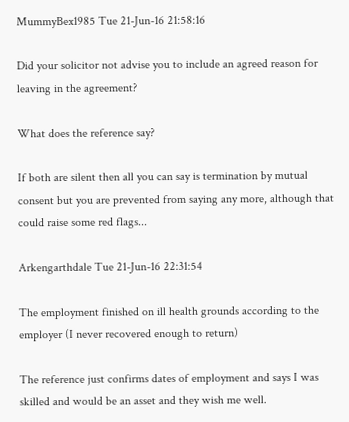MummyBex1985 Tue 21-Jun-16 21:58:16

Did your solicitor not advise you to include an agreed reason for leaving in the agreement?

What does the reference say?

If both are silent then all you can say is termination by mutual consent but you are prevented from saying any more, although that could raise some red flags...

Arkengarthdale Tue 21-Jun-16 22:31:54

The employment finished on ill health grounds according to the employer (I never recovered enough to return)

The reference just confirms dates of employment and says I was skilled and would be an asset and they wish me well.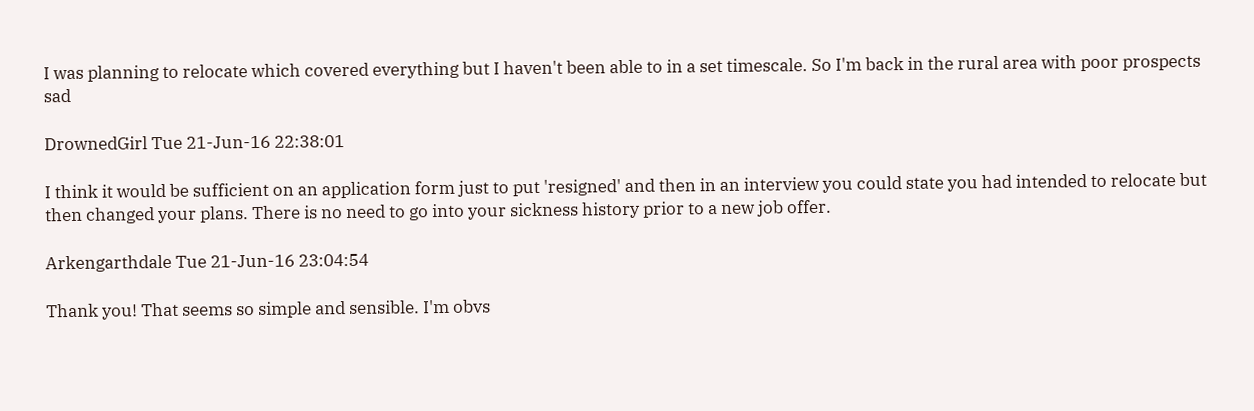I was planning to relocate which covered everything but I haven't been able to in a set timescale. So I'm back in the rural area with poor prospects sad

DrownedGirl Tue 21-Jun-16 22:38:01

I think it would be sufficient on an application form just to put 'resigned' and then in an interview you could state you had intended to relocate but then changed your plans. There is no need to go into your sickness history prior to a new job offer.

Arkengarthdale Tue 21-Jun-16 23:04:54

Thank you! That seems so simple and sensible. I'm obvs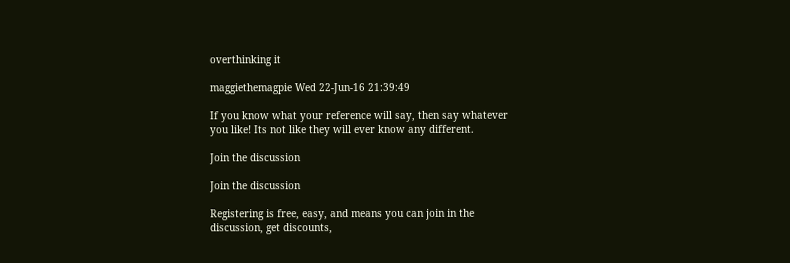overthinking it

maggiethemagpie Wed 22-Jun-16 21:39:49

If you know what your reference will say, then say whatever you like! Its not like they will ever know any different.

Join the discussion

Join the discussion

Registering is free, easy, and means you can join in the discussion, get discounts,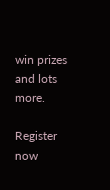win prizes and lots more.

Register now